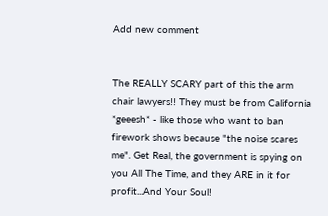Add new comment


The REALLY SCARY part of this the arm chair lawyers!! They must be from California *geeesh* - like those who want to ban firework shows because "the noise scares me". Get Real, the government is spying on you All The Time, and they ARE in it for profit...And Your Soul!